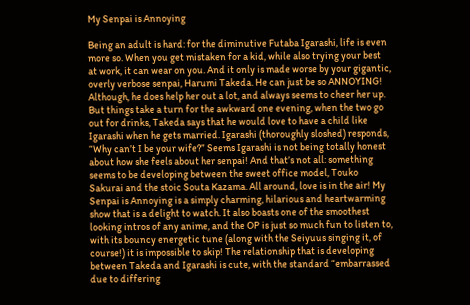My Senpai is Annoying

Being an adult is hard: for the diminutive Futaba Igarashi, life is even more so. When you get mistaken for a kid, while also trying your best at work, it can wear on you. And it only is made worse by your gigantic, overly verbose senpai, Harumi Takeda. He can just be so ANNOYING! Although, he does help her out a lot, and always seems to cheer her up. But things take a turn for the awkward one evening, when the two go out for drinks, Takeda says that he would love to have a child like Igarashi when he gets married. Igarashi (thoroughly sloshed) responds, “Why can’t I be your wife?” Seems Igarashi is not being totally honest about how she feels about her senpai! And that’s not all: something seems to be developing between the sweet office model, Touko Sakurai and the stoic Souta Kazama. All around, love is in the air! My Senpai is Annoying is a simply charming, hilarious and heartwarming show that is a delight to watch. It also boasts one of the smoothest looking intros of any anime, and the OP is just so much fun to listen to, with its bouncy energetic tune (along with the Seiyuus singing it, of course!) it is impossible to skip! The relationship that is developing between Takeda and Igarashi is cute, with the standard “embarrassed due to differing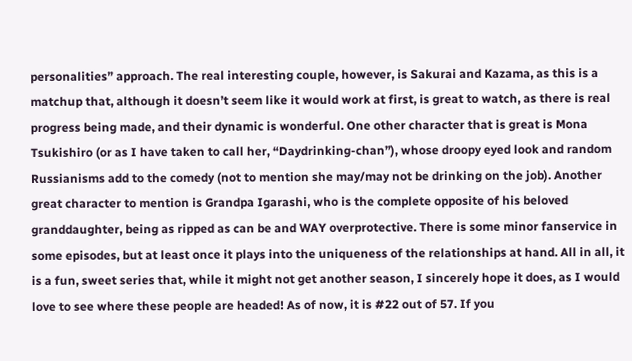personalities” approach. The real interesting couple, however, is Sakurai and Kazama, as this is a matchup that, although it doesn’t seem like it would work at first, is great to watch, as there is real progress being made, and their dynamic is wonderful. One other character that is great is Mona Tsukishiro (or as I have taken to call her, “Daydrinking-chan”), whose droopy eyed look and random Russianisms add to the comedy (not to mention she may/may not be drinking on the job). Another great character to mention is Grandpa Igarashi, who is the complete opposite of his beloved granddaughter, being as ripped as can be and WAY overprotective. There is some minor fanservice in some episodes, but at least once it plays into the uniqueness of the relationships at hand. All in all, it is a fun, sweet series that, while it might not get another season, I sincerely hope it does, as I would love to see where these people are headed! As of now, it is #22 out of 57. If you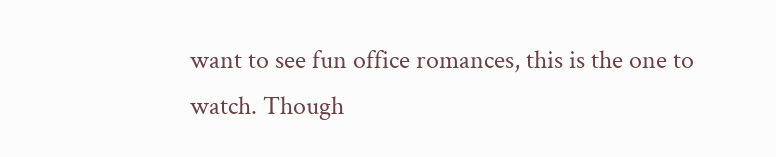want to see fun office romances, this is the one to watch. Though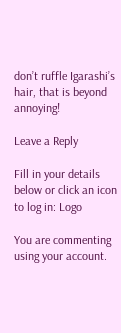don’t ruffle Igarashi’s hair, that is beyond annoying!

Leave a Reply

Fill in your details below or click an icon to log in: Logo

You are commenting using your account.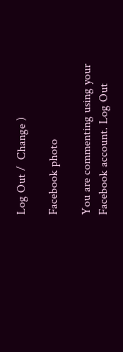Log Out /  Change )

Facebook photo

You are commenting using your Facebook account. Log Out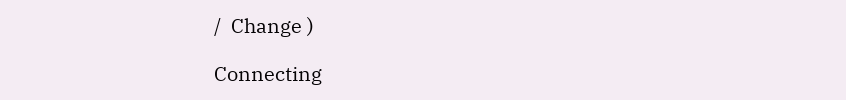/  Change )

Connecting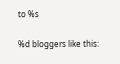to %s

%d bloggers like this: